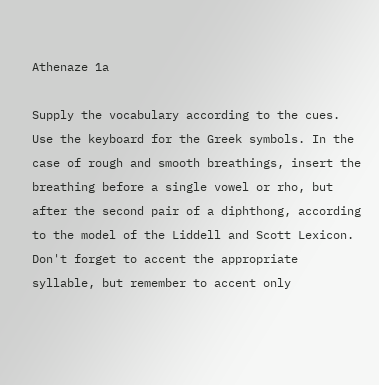Athenaze 1a

Supply the vocabulary according to the cues. Use the keyboard for the Greek symbols. In the case of rough and smooth breathings, insert the breathing before a single vowel or rho, but after the second pair of a diphthong, according to the model of the Liddell and Scott Lexicon. Don't forget to accent the appropriate syllable, but remember to accent only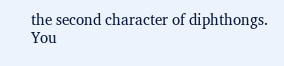the second character of diphthongs. You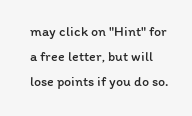may click on "Hint" for a free letter, but will lose points if you do so.